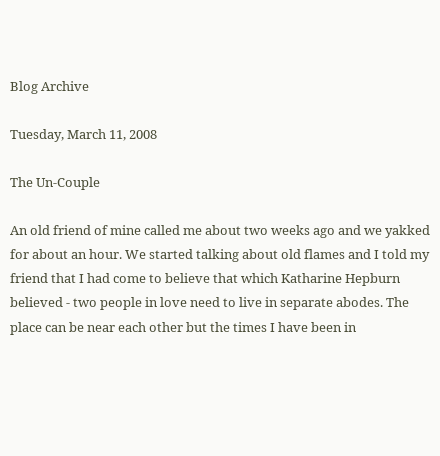Blog Archive

Tuesday, March 11, 2008

The Un-Couple

An old friend of mine called me about two weeks ago and we yakked for about an hour. We started talking about old flames and I told my friend that I had come to believe that which Katharine Hepburn believed - two people in love need to live in separate abodes. The place can be near each other but the times I have been in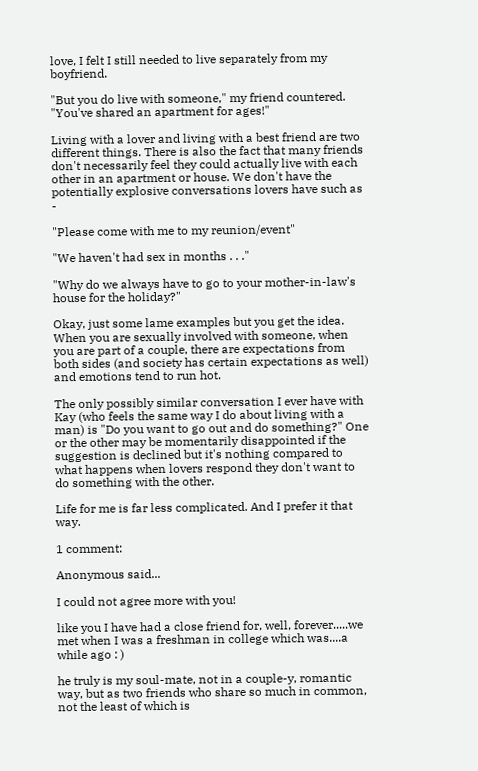love, I felt I still needed to live separately from my boyfriend.

"But you do live with someone," my friend countered. "You've shared an apartment for ages!"

Living with a lover and living with a best friend are two different things. There is also the fact that many friends don't necessarily feel they could actually live with each other in an apartment or house. We don't have the potentially explosive conversations lovers have such as -

"Please come with me to my reunion/event"

"We haven't had sex in months . . ."

"Why do we always have to go to your mother-in-law's house for the holiday?"

Okay, just some lame examples but you get the idea. When you are sexually involved with someone, when you are part of a couple, there are expectations from both sides (and society has certain expectations as well) and emotions tend to run hot.

The only possibly similar conversation I ever have with Kay (who feels the same way I do about living with a man) is "Do you want to go out and do something?" One or the other may be momentarily disappointed if the suggestion is declined but it's nothing compared to what happens when lovers respond they don't want to do something with the other.

Life for me is far less complicated. And I prefer it that way.

1 comment:

Anonymous said...

I could not agree more with you!

like you I have had a close friend for, well, forever.....we met when I was a freshman in college which was....a while ago : )

he truly is my soul-mate, not in a couple-y, romantic way, but as two friends who share so much in common, not the least of which is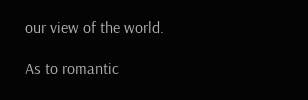our view of the world.

As to romantic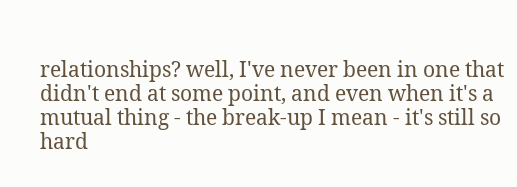relationships? well, I've never been in one that didn't end at some point, and even when it's a mutual thing - the break-up I mean - it's still so hard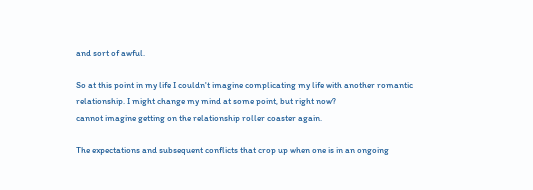and sort of awful.

So at this point in my life I couldn't imagine complicating my life with another romantic relationship. I might change my mind at some point, but right now?
cannot imagine getting on the relationship roller coaster again.

The expectations and subsequent conflicts that crop up when one is in an ongoing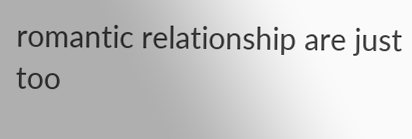romantic relationship are just too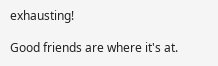exhausting!

Good friends are where it's at.